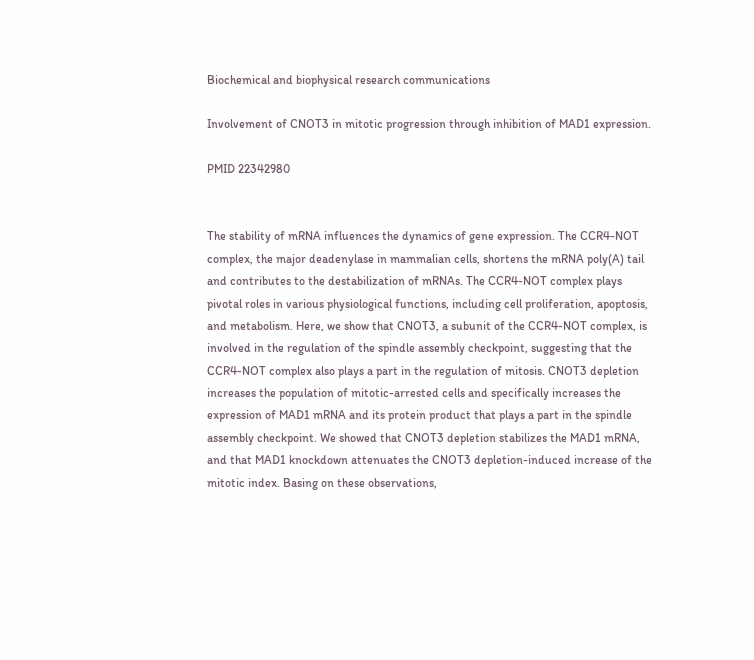Biochemical and biophysical research communications

Involvement of CNOT3 in mitotic progression through inhibition of MAD1 expression.

PMID 22342980


The stability of mRNA influences the dynamics of gene expression. The CCR4-NOT complex, the major deadenylase in mammalian cells, shortens the mRNA poly(A) tail and contributes to the destabilization of mRNAs. The CCR4-NOT complex plays pivotal roles in various physiological functions, including cell proliferation, apoptosis, and metabolism. Here, we show that CNOT3, a subunit of the CCR4-NOT complex, is involved in the regulation of the spindle assembly checkpoint, suggesting that the CCR4-NOT complex also plays a part in the regulation of mitosis. CNOT3 depletion increases the population of mitotic-arrested cells and specifically increases the expression of MAD1 mRNA and its protein product that plays a part in the spindle assembly checkpoint. We showed that CNOT3 depletion stabilizes the MAD1 mRNA, and that MAD1 knockdown attenuates the CNOT3 depletion-induced increase of the mitotic index. Basing on these observations,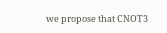we propose that CNOT3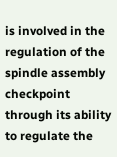is involved in the regulation of the spindle assembly checkpoint through its ability to regulate the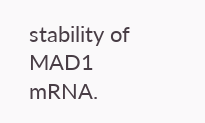stability of MAD1 mRNA.